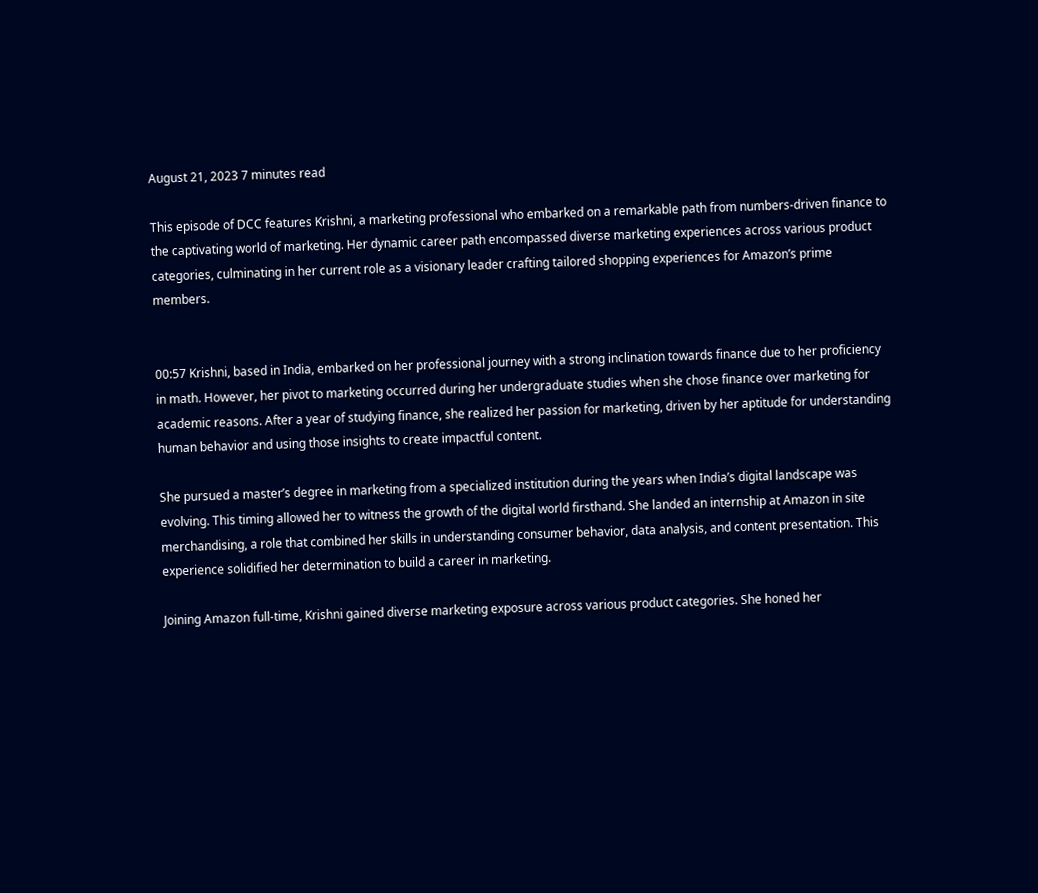August 21, 2023 7 minutes read

This episode of DCC features Krishni, a marketing professional who embarked on a remarkable path from numbers-driven finance to the captivating world of marketing. Her dynamic career path encompassed diverse marketing experiences across various product categories, culminating in her current role as a visionary leader crafting tailored shopping experiences for Amazon’s prime members.


00:57 Krishni, based in India, embarked on her professional journey with a strong inclination towards finance due to her proficiency in math. However, her pivot to marketing occurred during her undergraduate studies when she chose finance over marketing for academic reasons. After a year of studying finance, she realized her passion for marketing, driven by her aptitude for understanding human behavior and using those insights to create impactful content.

She pursued a master’s degree in marketing from a specialized institution during the years when India’s digital landscape was evolving. This timing allowed her to witness the growth of the digital world firsthand. She landed an internship at Amazon in site merchandising, a role that combined her skills in understanding consumer behavior, data analysis, and content presentation. This experience solidified her determination to build a career in marketing.

Joining Amazon full-time, Krishni gained diverse marketing exposure across various product categories. She honed her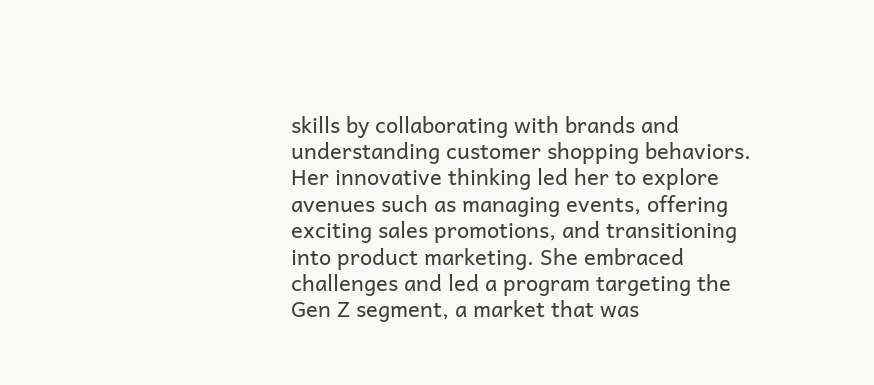skills by collaborating with brands and understanding customer shopping behaviors. Her innovative thinking led her to explore avenues such as managing events, offering exciting sales promotions, and transitioning into product marketing. She embraced challenges and led a program targeting the Gen Z segment, a market that was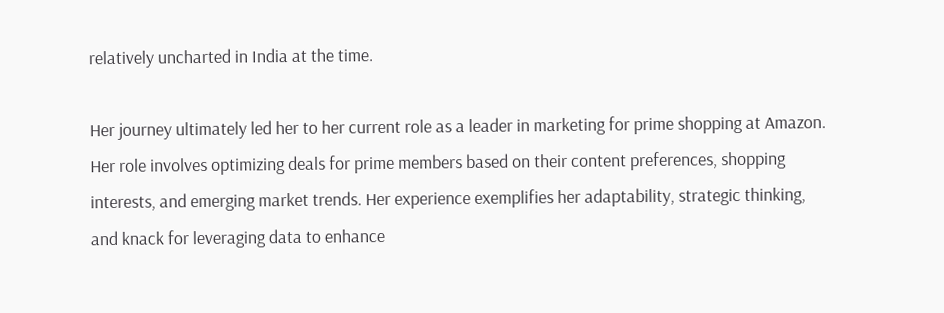relatively uncharted in India at the time.

Her journey ultimately led her to her current role as a leader in marketing for prime shopping at Amazon. Her role involves optimizing deals for prime members based on their content preferences, shopping interests, and emerging market trends. Her experience exemplifies her adaptability, strategic thinking, and knack for leveraging data to enhance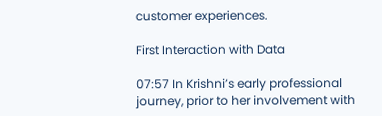customer experiences.

First Interaction with Data

07:57 In Krishni’s early professional journey, prior to her involvement with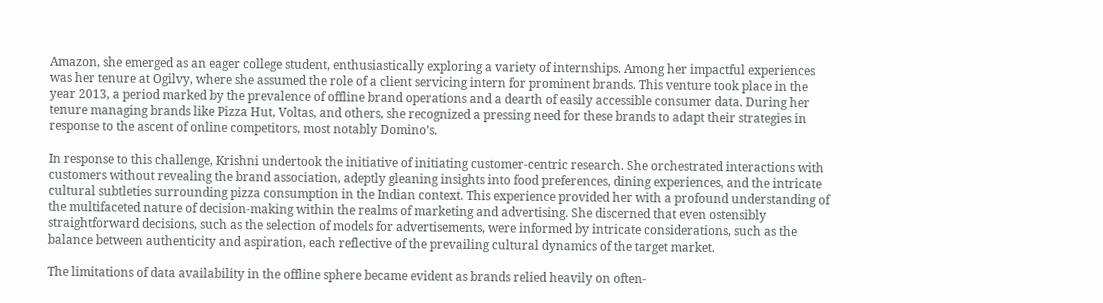Amazon, she emerged as an eager college student, enthusiastically exploring a variety of internships. Among her impactful experiences was her tenure at Ogilvy, where she assumed the role of a client servicing intern for prominent brands. This venture took place in the year 2013, a period marked by the prevalence of offline brand operations and a dearth of easily accessible consumer data. During her tenure managing brands like Pizza Hut, Voltas, and others, she recognized a pressing need for these brands to adapt their strategies in response to the ascent of online competitors, most notably Domino’s.

In response to this challenge, Krishni undertook the initiative of initiating customer-centric research. She orchestrated interactions with customers without revealing the brand association, adeptly gleaning insights into food preferences, dining experiences, and the intricate cultural subtleties surrounding pizza consumption in the Indian context. This experience provided her with a profound understanding of the multifaceted nature of decision-making within the realms of marketing and advertising. She discerned that even ostensibly straightforward decisions, such as the selection of models for advertisements, were informed by intricate considerations, such as the balance between authenticity and aspiration, each reflective of the prevailing cultural dynamics of the target market.

The limitations of data availability in the offline sphere became evident as brands relied heavily on often-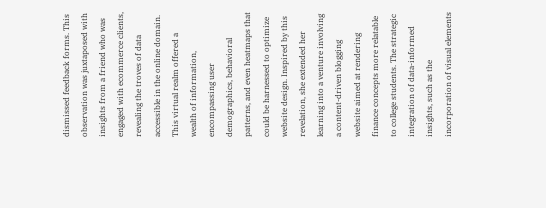dismissed feedback forms. This observation was juxtaposed with insights from a friend who was engaged with ecommerce clients, revealing the troves of data accessible in the online domain. This virtual realm offered a wealth of information, encompassing user demographics, behavioral patterns, and even heatmaps that could be harnessed to optimize website design. Inspired by this revelation, she extended her learning into a venture involving a content-driven blogging website aimed at rendering finance concepts more relatable to college students. The strategic integration of data-informed insights, such as the incorporation of visual elements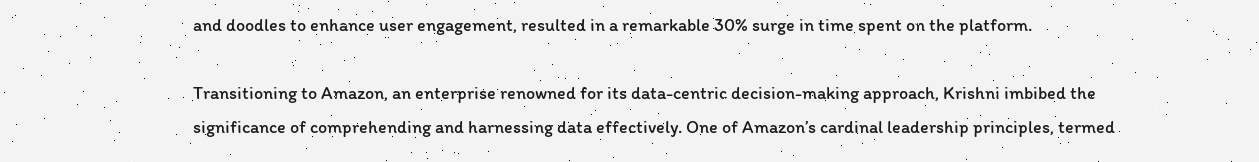and doodles to enhance user engagement, resulted in a remarkable 30% surge in time spent on the platform.

Transitioning to Amazon, an enterprise renowned for its data-centric decision-making approach, Krishni imbibed the significance of comprehending and harnessing data effectively. One of Amazon’s cardinal leadership principles, termed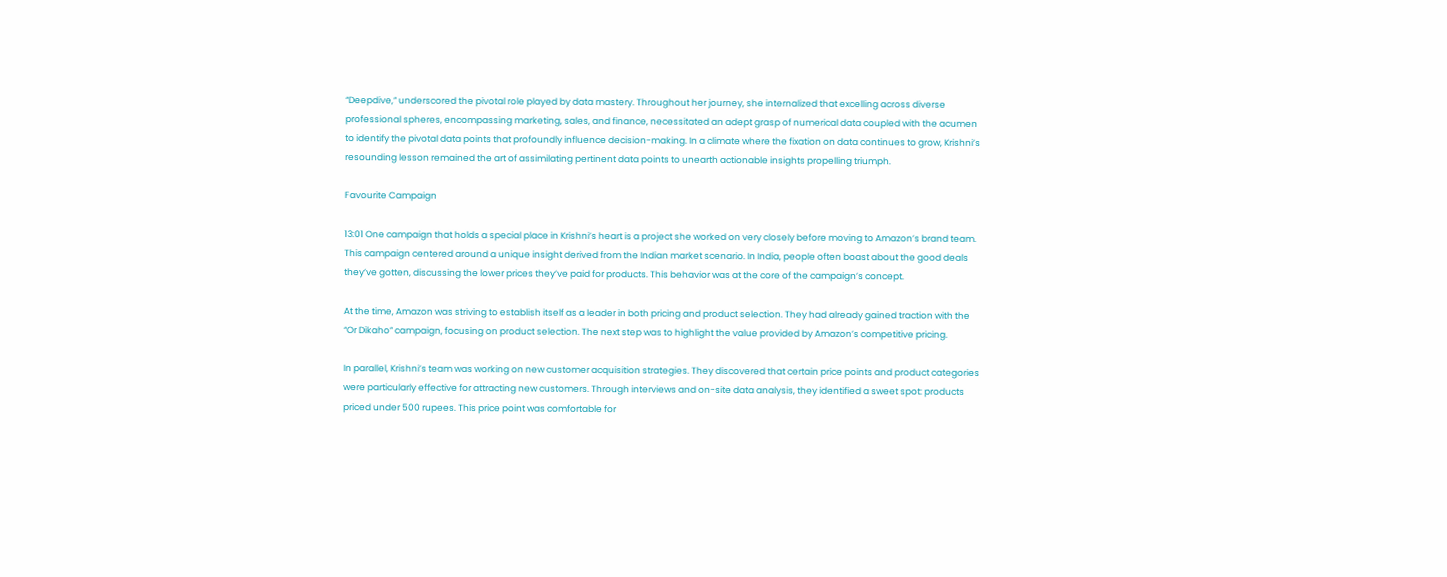“Deepdive,” underscored the pivotal role played by data mastery. Throughout her journey, she internalized that excelling across diverse professional spheres, encompassing marketing, sales, and finance, necessitated an adept grasp of numerical data coupled with the acumen to identify the pivotal data points that profoundly influence decision-making. In a climate where the fixation on data continues to grow, Krishni’s resounding lesson remained the art of assimilating pertinent data points to unearth actionable insights propelling triumph.

Favourite Campaign

13:01 One campaign that holds a special place in Krishni’s heart is a project she worked on very closely before moving to Amazon’s brand team. This campaign centered around a unique insight derived from the Indian market scenario. In India, people often boast about the good deals they’ve gotten, discussing the lower prices they’ve paid for products. This behavior was at the core of the campaign’s concept.

At the time, Amazon was striving to establish itself as a leader in both pricing and product selection. They had already gained traction with the “Or Dikaho” campaign, focusing on product selection. The next step was to highlight the value provided by Amazon’s competitive pricing.

In parallel, Krishni’s team was working on new customer acquisition strategies. They discovered that certain price points and product categories were particularly effective for attracting new customers. Through interviews and on-site data analysis, they identified a sweet spot: products priced under 500 rupees. This price point was comfortable for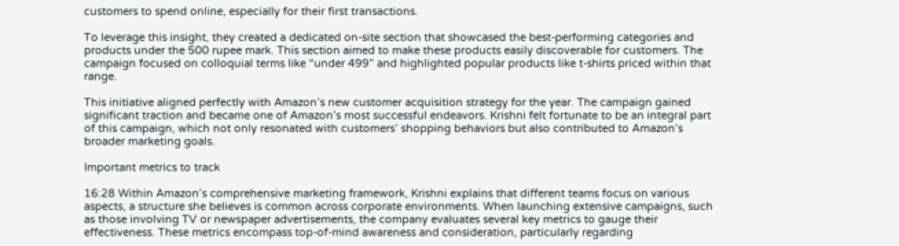customers to spend online, especially for their first transactions.

To leverage this insight, they created a dedicated on-site section that showcased the best-performing categories and products under the 500 rupee mark. This section aimed to make these products easily discoverable for customers. The campaign focused on colloquial terms like “under 499” and highlighted popular products like t-shirts priced within that range.

This initiative aligned perfectly with Amazon’s new customer acquisition strategy for the year. The campaign gained significant traction and became one of Amazon’s most successful endeavors. Krishni felt fortunate to be an integral part of this campaign, which not only resonated with customers’ shopping behaviors but also contributed to Amazon’s broader marketing goals.

Important metrics to track

16:28 Within Amazon’s comprehensive marketing framework, Krishni explains that different teams focus on various aspects, a structure she believes is common across corporate environments. When launching extensive campaigns, such as those involving TV or newspaper advertisements, the company evaluates several key metrics to gauge their effectiveness. These metrics encompass top-of-mind awareness and consideration, particularly regarding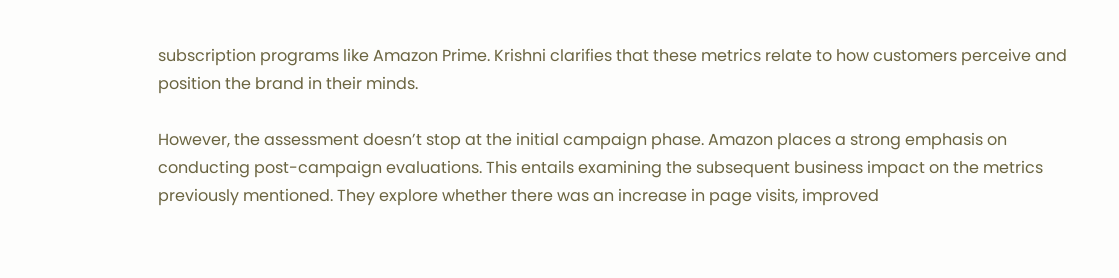subscription programs like Amazon Prime. Krishni clarifies that these metrics relate to how customers perceive and position the brand in their minds.

However, the assessment doesn’t stop at the initial campaign phase. Amazon places a strong emphasis on conducting post-campaign evaluations. This entails examining the subsequent business impact on the metrics previously mentioned. They explore whether there was an increase in page visits, improved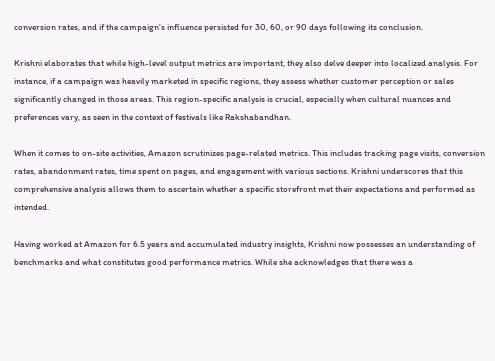conversion rates, and if the campaign’s influence persisted for 30, 60, or 90 days following its conclusion.

Krishni elaborates that while high-level output metrics are important, they also delve deeper into localized analysis. For instance, if a campaign was heavily marketed in specific regions, they assess whether customer perception or sales significantly changed in those areas. This region-specific analysis is crucial, especially when cultural nuances and preferences vary, as seen in the context of festivals like Rakshabandhan.

When it comes to on-site activities, Amazon scrutinizes page-related metrics. This includes tracking page visits, conversion rates, abandonment rates, time spent on pages, and engagement with various sections. Krishni underscores that this comprehensive analysis allows them to ascertain whether a specific storefront met their expectations and performed as intended.

Having worked at Amazon for 6.5 years and accumulated industry insights, Krishni now possesses an understanding of benchmarks and what constitutes good performance metrics. While she acknowledges that there was a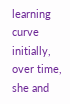learning curve initially, over time, she and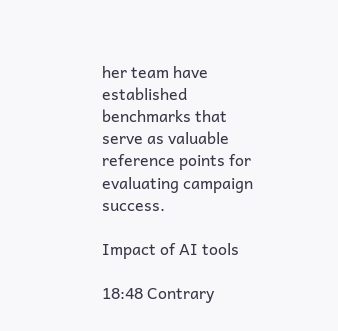her team have established benchmarks that serve as valuable reference points for evaluating campaign success.

Impact of AI tools

18:48 Contrary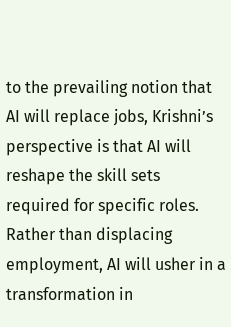to the prevailing notion that AI will replace jobs, Krishni’s perspective is that AI will reshape the skill sets required for specific roles. Rather than displacing employment, AI will usher in a transformation in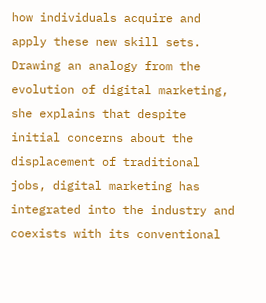how individuals acquire and apply these new skill sets. Drawing an analogy from the evolution of digital marketing, she explains that despite initial concerns about the displacement of traditional jobs, digital marketing has integrated into the industry and coexists with its conventional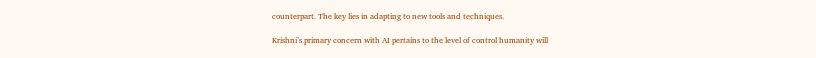counterpart. The key lies in adapting to new tools and techniques.

Krishni’s primary concern with AI pertains to the level of control humanity will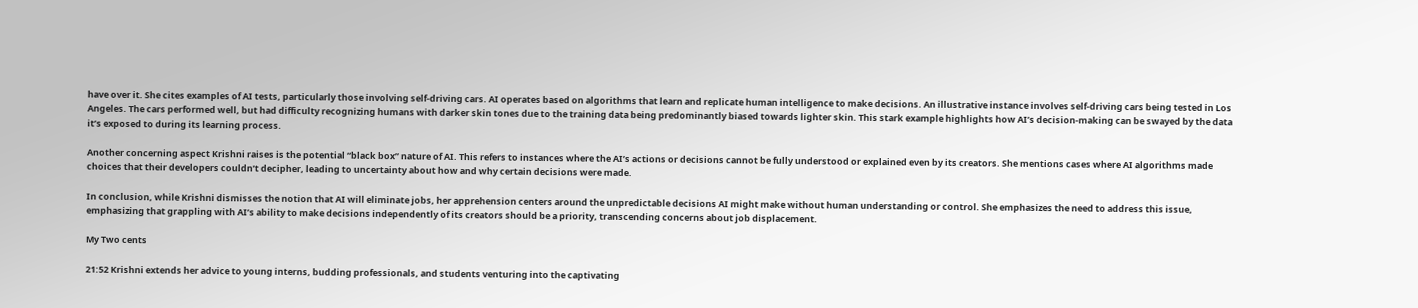have over it. She cites examples of AI tests, particularly those involving self-driving cars. AI operates based on algorithms that learn and replicate human intelligence to make decisions. An illustrative instance involves self-driving cars being tested in Los Angeles. The cars performed well, but had difficulty recognizing humans with darker skin tones due to the training data being predominantly biased towards lighter skin. This stark example highlights how AI’s decision-making can be swayed by the data it’s exposed to during its learning process.

Another concerning aspect Krishni raises is the potential “black box” nature of AI. This refers to instances where the AI’s actions or decisions cannot be fully understood or explained even by its creators. She mentions cases where AI algorithms made choices that their developers couldn’t decipher, leading to uncertainty about how and why certain decisions were made.

In conclusion, while Krishni dismisses the notion that AI will eliminate jobs, her apprehension centers around the unpredictable decisions AI might make without human understanding or control. She emphasizes the need to address this issue, emphasizing that grappling with AI’s ability to make decisions independently of its creators should be a priority, transcending concerns about job displacement.

My Two cents

21:52 Krishni extends her advice to young interns, budding professionals, and students venturing into the captivating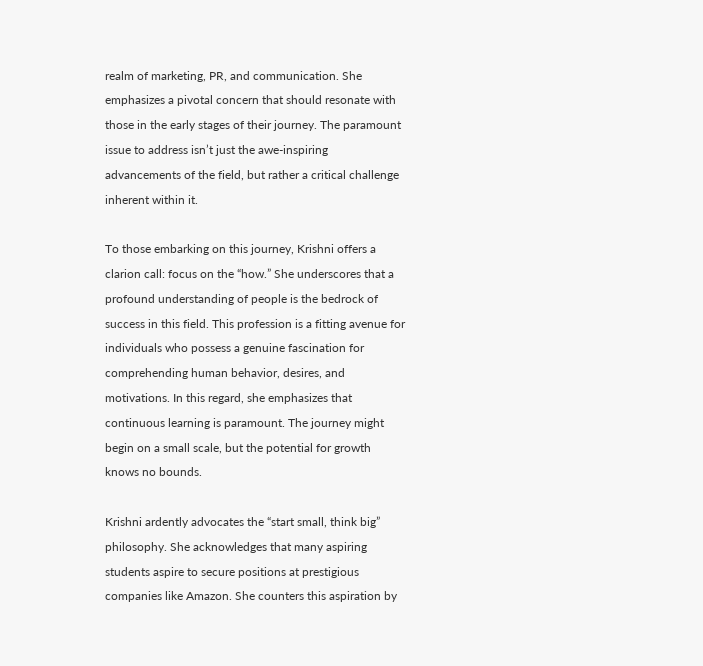realm of marketing, PR, and communication. She emphasizes a pivotal concern that should resonate with those in the early stages of their journey. The paramount issue to address isn’t just the awe-inspiring advancements of the field, but rather a critical challenge inherent within it.

To those embarking on this journey, Krishni offers a clarion call: focus on the “how.” She underscores that a profound understanding of people is the bedrock of success in this field. This profession is a fitting avenue for individuals who possess a genuine fascination for comprehending human behavior, desires, and motivations. In this regard, she emphasizes that continuous learning is paramount. The journey might begin on a small scale, but the potential for growth knows no bounds.

Krishni ardently advocates the “start small, think big” philosophy. She acknowledges that many aspiring students aspire to secure positions at prestigious companies like Amazon. She counters this aspiration by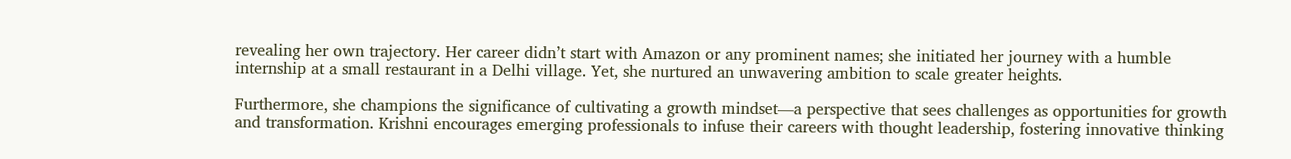revealing her own trajectory. Her career didn’t start with Amazon or any prominent names; she initiated her journey with a humble internship at a small restaurant in a Delhi village. Yet, she nurtured an unwavering ambition to scale greater heights.

Furthermore, she champions the significance of cultivating a growth mindset—a perspective that sees challenges as opportunities for growth and transformation. Krishni encourages emerging professionals to infuse their careers with thought leadership, fostering innovative thinking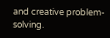and creative problem-solving.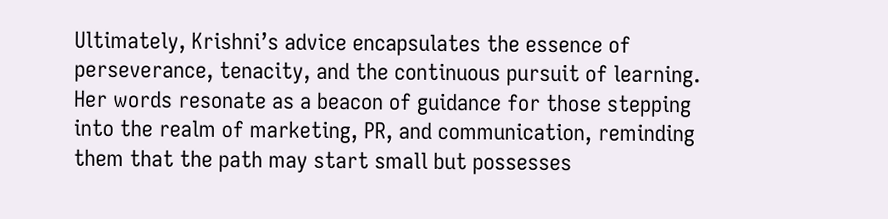Ultimately, Krishni’s advice encapsulates the essence of perseverance, tenacity, and the continuous pursuit of learning. Her words resonate as a beacon of guidance for those stepping into the realm of marketing, PR, and communication, reminding them that the path may start small but possesses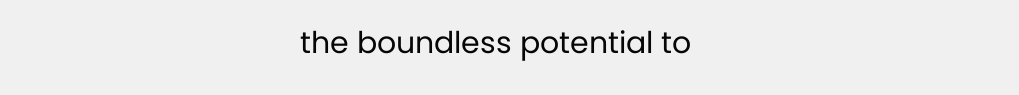the boundless potential to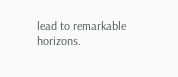lead to remarkable horizons.